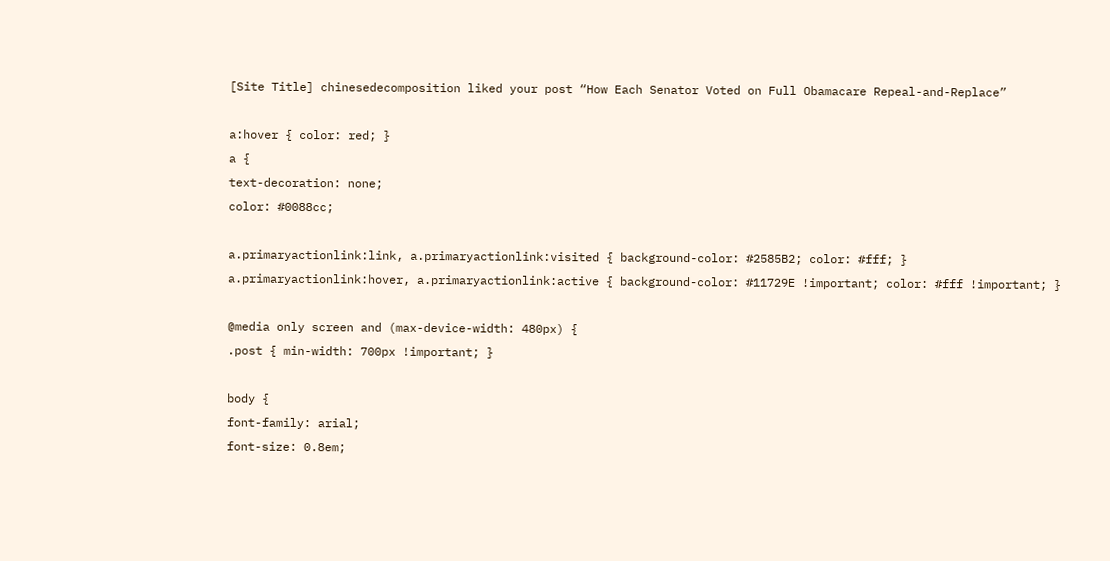[Site Title] chinesedecomposition liked your post “How Each Senator Voted on Full Obamacare Repeal-and-Replace”

a:hover { color: red; }
a {
text-decoration: none;
color: #0088cc;

a.primaryactionlink:link, a.primaryactionlink:visited { background-color: #2585B2; color: #fff; }
a.primaryactionlink:hover, a.primaryactionlink:active { background-color: #11729E !important; color: #fff !important; }

@media only screen and (max-device-width: 480px) {
.post { min-width: 700px !important; }

body {
font-family: arial;
font-size: 0.8em;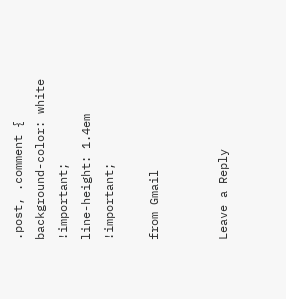.post, .comment {
background-color: white !important;
line-height: 1.4em !important;

from Gmail


Leave a Reply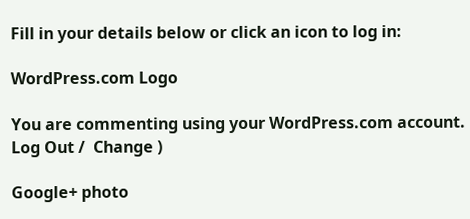Fill in your details below or click an icon to log in:

WordPress.com Logo

You are commenting using your WordPress.com account. Log Out /  Change )

Google+ photo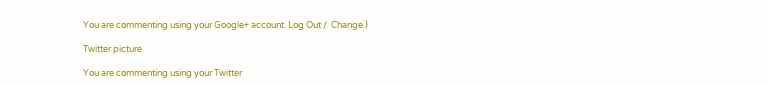You are commenting using your Google+ account. Log Out /  Change )

Twitter picture

You are commenting using your Twitter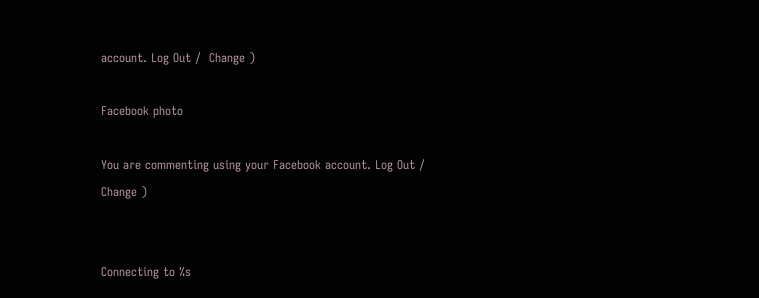account. Log Out /  Change )

Facebook photo

You are commenting using your Facebook account. Log Out /  Change )


Connecting to %s